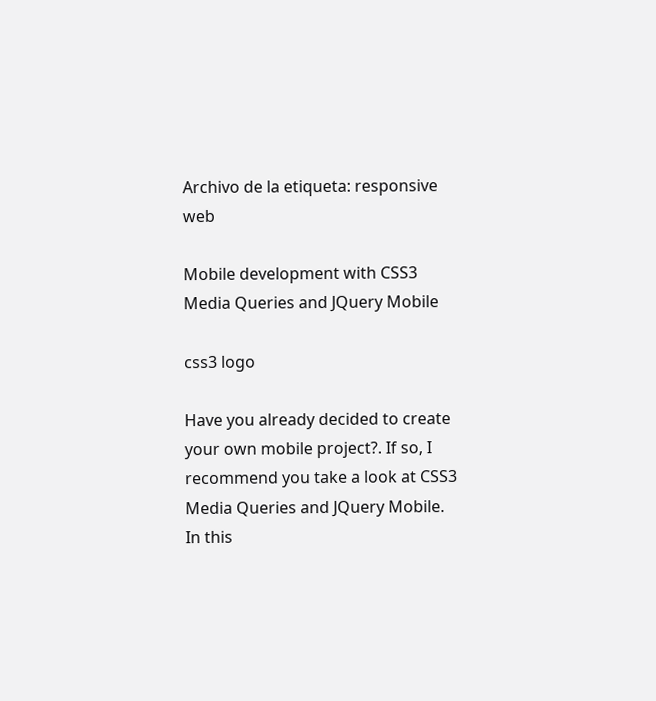Archivo de la etiqueta: responsive web

Mobile development with CSS3 Media Queries and JQuery Mobile

css3 logo

Have you already decided to create your own mobile project?. If so, I recommend you take a look at CSS3 Media Queries and JQuery Mobile. In this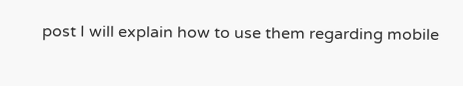post I will explain how to use them regarding mobile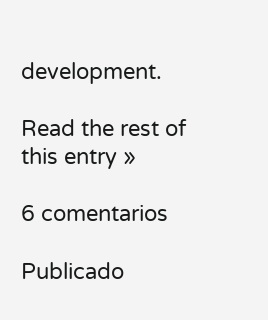development.

Read the rest of this entry »

6 comentarios

Publicado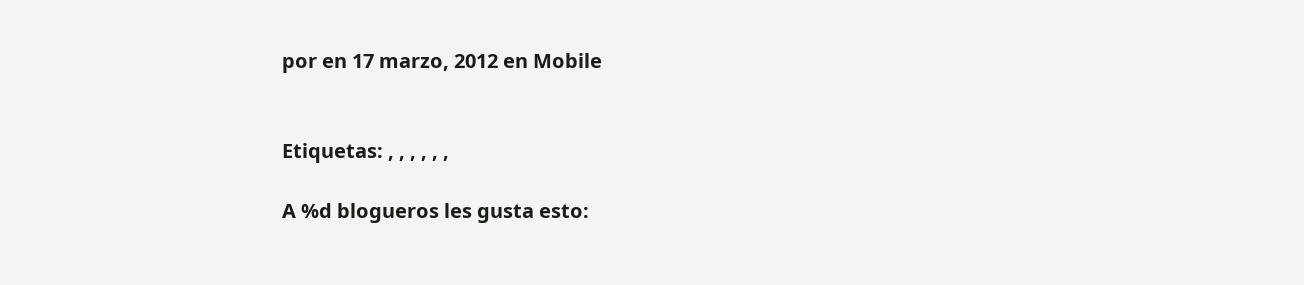por en 17 marzo, 2012 en Mobile


Etiquetas: , , , , , ,

A %d blogueros les gusta esto: